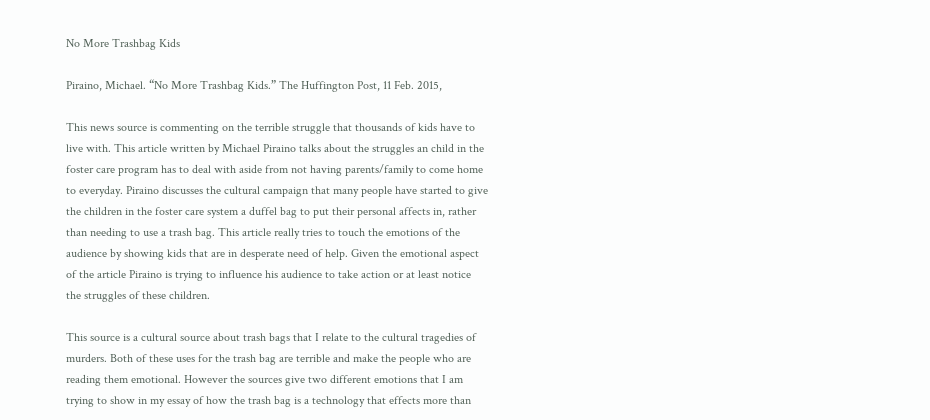No More Trashbag Kids

Piraino, Michael. “No More Trashbag Kids.” The Huffington Post, 11 Feb. 2015,

This news source is commenting on the terrible struggle that thousands of kids have to live with. This article written by Michael Piraino talks about the struggles an child in the foster care program has to deal with aside from not having parents/family to come home to everyday. Piraino discusses the cultural campaign that many people have started to give the children in the foster care system a duffel bag to put their personal affects in, rather than needing to use a trash bag. This article really tries to touch the emotions of the audience by showing kids that are in desperate need of help. Given the emotional aspect of the article Piraino is trying to influence his audience to take action or at least notice the struggles of these children.

This source is a cultural source about trash bags that I relate to the cultural tragedies of murders. Both of these uses for the trash bag are terrible and make the people who are reading them emotional. However the sources give two different emotions that I am trying to show in my essay of how the trash bag is a technology that effects more than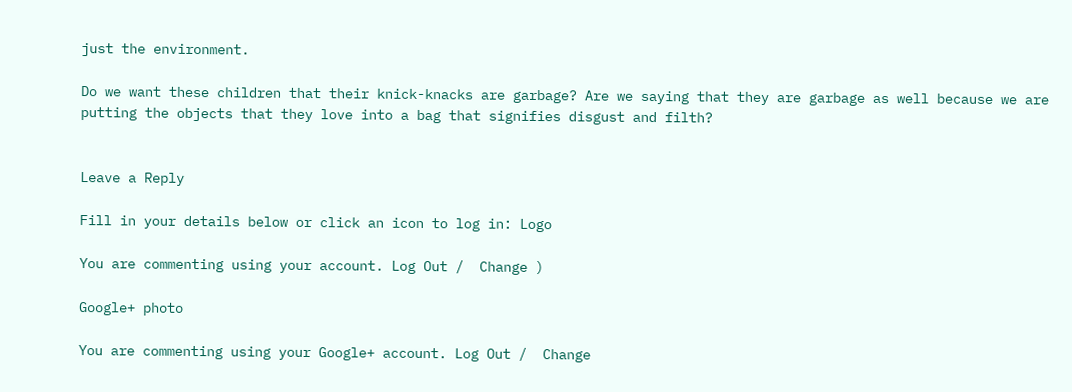just the environment.

Do we want these children that their knick-knacks are garbage? Are we saying that they are garbage as well because we are putting the objects that they love into a bag that signifies disgust and filth?


Leave a Reply

Fill in your details below or click an icon to log in: Logo

You are commenting using your account. Log Out /  Change )

Google+ photo

You are commenting using your Google+ account. Log Out /  Change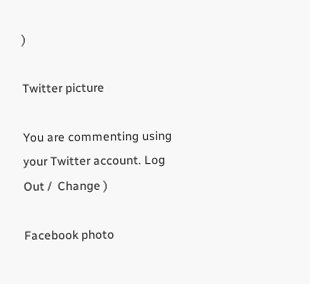)

Twitter picture

You are commenting using your Twitter account. Log Out /  Change )

Facebook photo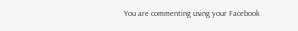You are commenting using your Facebook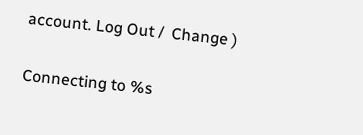account. Log Out /  Change )


Connecting to %s